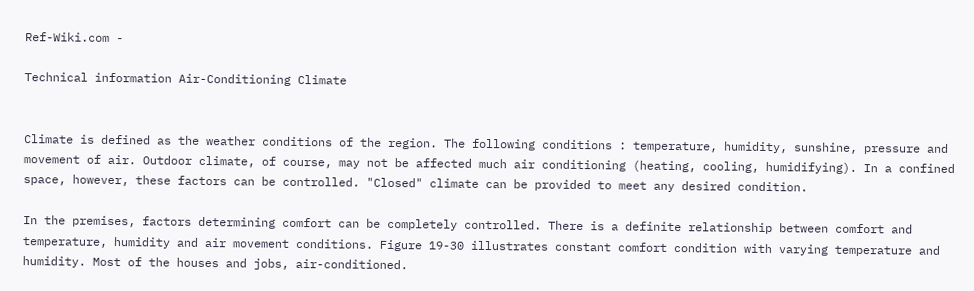Ref-Wiki.com -

Technical information Air-Conditioning Climate


Climate is defined as the weather conditions of the region. The following conditions : temperature, humidity, sunshine, pressure and movement of air. Outdoor climate, of course, may not be affected much air conditioning (heating, cooling, humidifying). In a confined space, however, these factors can be controlled. "Closed" climate can be provided to meet any desired condition.

In the premises, factors determining comfort can be completely controlled. There is a definite relationship between comfort and temperature, humidity and air movement conditions. Figure 19-30 illustrates constant comfort condition with varying temperature and humidity. Most of the houses and jobs, air-conditioned.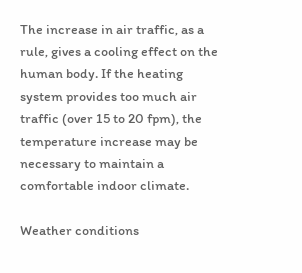The increase in air traffic, as a rule, gives a cooling effect on the human body. If the heating system provides too much air traffic (over 15 to 20 fpm), the temperature increase may be necessary to maintain a comfortable indoor climate.

Weather conditions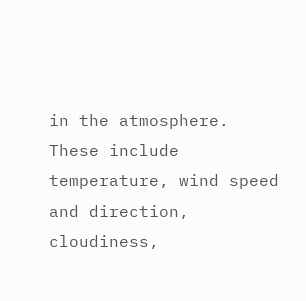in the atmosphere. These include temperature, wind speed and direction, cloudiness,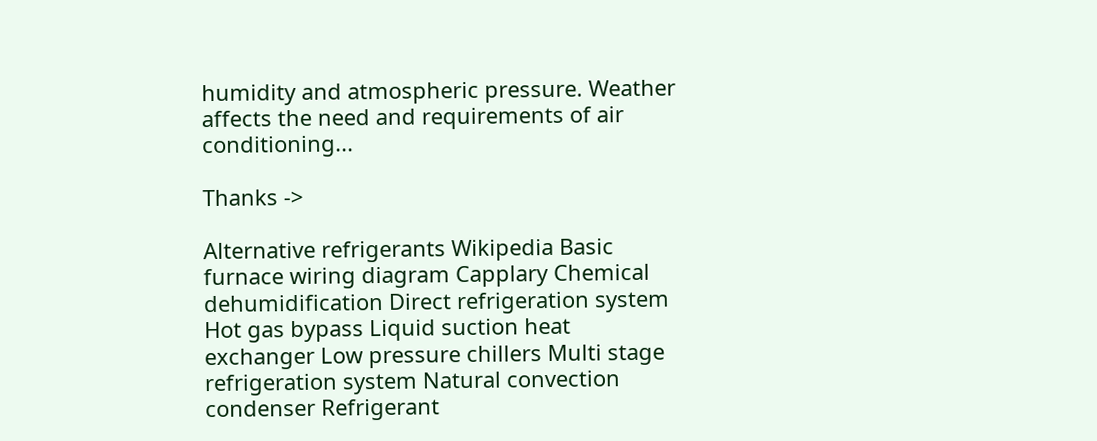humidity and atmospheric pressure. Weather affects the need and requirements of air conditioning...

Thanks ->

Alternative refrigerants Wikipedia Basic furnace wiring diagram Capplary Chemical dehumidification Direct refrigeration system Hot gas bypass Liquid suction heat exchanger Low pressure chillers Multi stage refrigeration system Natural convection condenser Refrigerant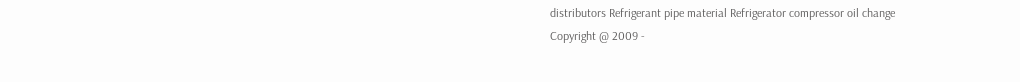distributors Refrigerant pipe material Refrigerator compressor oil change
Copyright @ 2009 -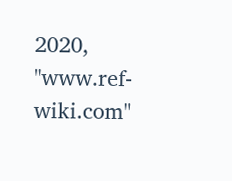2020, "www.ref-wiki.com"